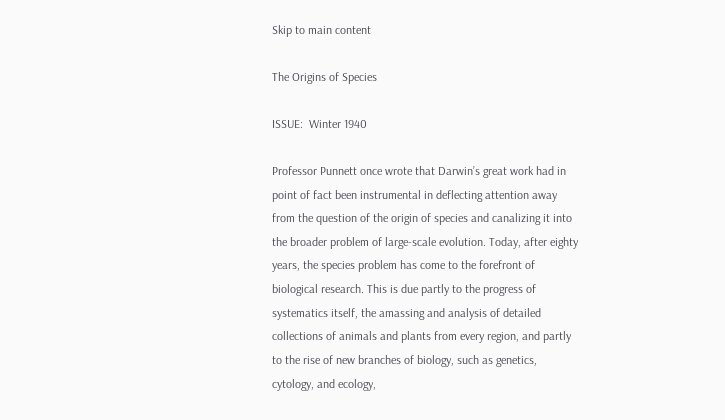Skip to main content

The Origins of Species

ISSUE:  Winter 1940

Professor Punnett once wrote that Darwin’s great work had in point of fact been instrumental in deflecting attention away from the question of the origin of species and canalizing it into the broader problem of large-scale evolution. Today, after eighty years, the species problem has come to the forefront of biological research. This is due partly to the progress of systematics itself, the amassing and analysis of detailed collections of animals and plants from every region, and partly to the rise of new branches of biology, such as genetics, cytology, and ecology,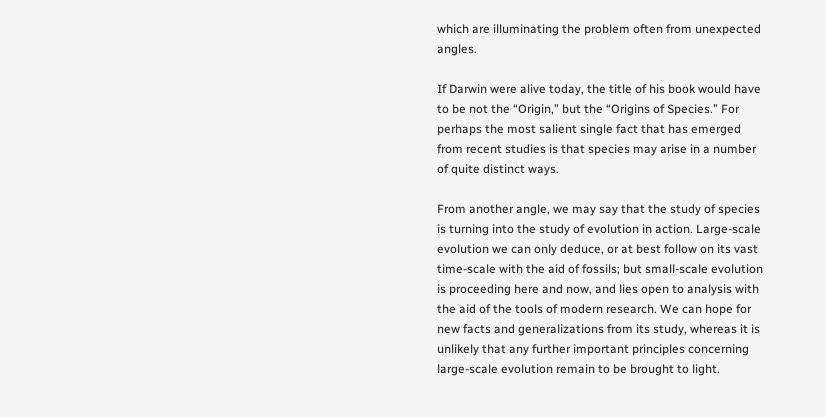which are illuminating the problem often from unexpected angles.

If Darwin were alive today, the title of his book would have to be not the “Origin,” but the “Origins of Species.” For perhaps the most salient single fact that has emerged from recent studies is that species may arise in a number of quite distinct ways.

From another angle, we may say that the study of species is turning into the study of evolution in action. Large-scale evolution we can only deduce, or at best follow on its vast time-scale with the aid of fossils; but small-scale evolution is proceeding here and now, and lies open to analysis with the aid of the tools of modern research. We can hope for new facts and generalizations from its study, whereas it is unlikely that any further important principles concerning large-scale evolution remain to be brought to light.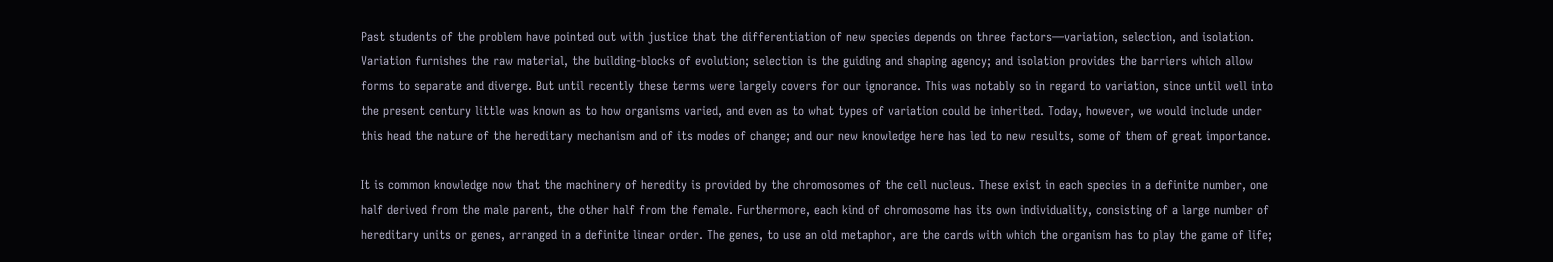Past students of the problem have pointed out with justice that the differentiation of new species depends on three factors—variation, selection, and isolation. Variation furnishes the raw material, the building-blocks of evolution; selection is the guiding and shaping agency; and isolation provides the barriers which allow forms to separate and diverge. But until recently these terms were largely covers for our ignorance. This was notably so in regard to variation, since until well into the present century little was known as to how organisms varied, and even as to what types of variation could be inherited. Today, however, we would include under this head the nature of the hereditary mechanism and of its modes of change; and our new knowledge here has led to new results, some of them of great importance.

It is common knowledge now that the machinery of heredity is provided by the chromosomes of the cell nucleus. These exist in each species in a definite number, one half derived from the male parent, the other half from the female. Furthermore, each kind of chromosome has its own individuality, consisting of a large number of hereditary units or genes, arranged in a definite linear order. The genes, to use an old metaphor, are the cards with which the organism has to play the game of life;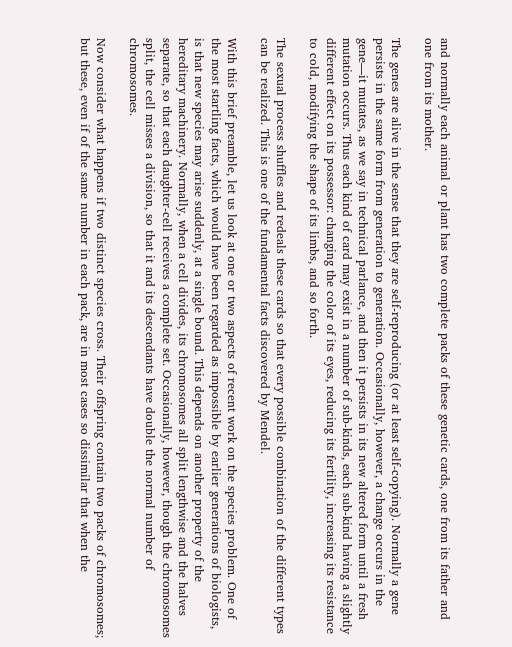and normally each animal or plant has two complete packs of these genetic cards, one from its father and one from its mother.

The genes are alive in the sense that they are self-reproducing (or at least self-copying). Normally a gene persists in the same form from generation to generation. Occasionally, however, a change occurs in the gene—it mutates, as we say in technical parlance, and then it persists in its new altered form until a fresh mutation occurs. Thus each kind of card may exist in a number of sub-kinds, each sub-kind having a slightly different effect on its possessor: changing the color of its eyes, reducing its fertility, increasing its resistance to cold, modifying the shape of its limbs, and so forth.

The sexual process shuffles and redeals these cards so that every possible combination of the different types can be realized. This is one of the fundamental facts discovered by Mendel.

With this brief preamble, let us look at one or two aspects of recent work on the species problem. One of the most startling facts, which would have been regarded as impossible by earlier generations of biologists, is that new species may arise suddenly, at a single bound. This depends on another property of the hereditary machinery. Normally, when a cell divides, its chromosomes all split lengthwise and the halves separate, so that each daughter-cell receives a complete set. Occasionally, however, though the chromosomes split, the cell misses a division, so that it and its descendants have double the normal number of chromosomes.

Now consider what happens if two distinct species cross. Their offspring contain two packs of chromosomes; but these, even if of the same number in each pack, are in most cases so dissimilar that when the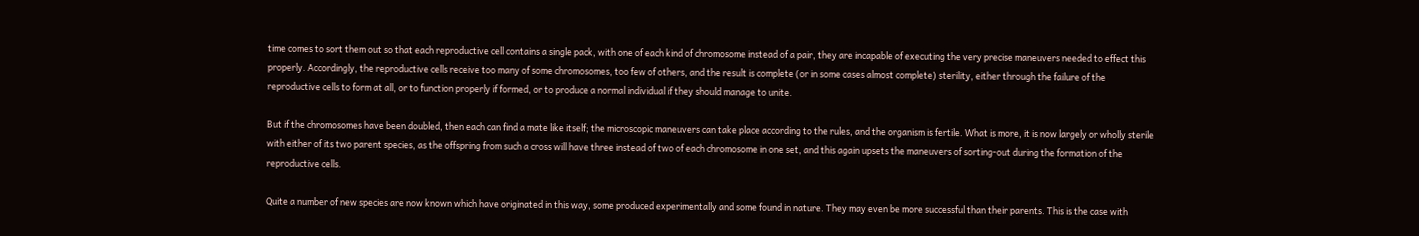time comes to sort them out so that each reproductive cell contains a single pack, with one of each kind of chromosome instead of a pair, they are incapable of executing the very precise maneuvers needed to effect this properly. Accordingly, the reproductive cells receive too many of some chromosomes, too few of others, and the result is complete (or in some cases almost complete) sterility, either through the failure of the reproductive cells to form at all, or to function properly if formed, or to produce a normal individual if they should manage to unite.

But if the chromosomes have been doubled, then each can find a mate like itself; the microscopic maneuvers can take place according to the rules, and the organism is fertile. What is more, it is now largely or wholly sterile with either of its two parent species, as the offspring from such a cross will have three instead of two of each chromosome in one set, and this again upsets the maneuvers of sorting-out during the formation of the reproductive cells.

Quite a number of new species are now known which have originated in this way, some produced experimentally and some found in nature. They may even be more successful than their parents. This is the case with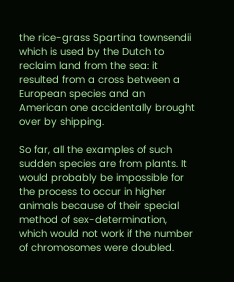the rice-grass Spartina townsendii which is used by the Dutch to reclaim land from the sea: it resulted from a cross between a European species and an American one accidentally brought over by shipping.

So far, all the examples of such sudden species are from plants. It would probably be impossible for the process to occur in higher animals because of their special method of sex-determination, which would not work if the number of chromosomes were doubled.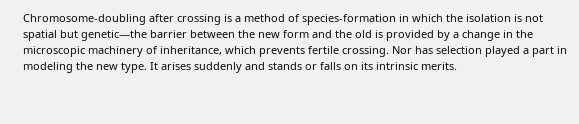Chromosome-doubling after crossing is a method of species-formation in which the isolation is not spatial but genetic—the barrier between the new form and the old is provided by a change in the microscopic machinery of inheritance, which prevents fertile crossing. Nor has selection played a part in modeling the new type. It arises suddenly and stands or falls on its intrinsic merits.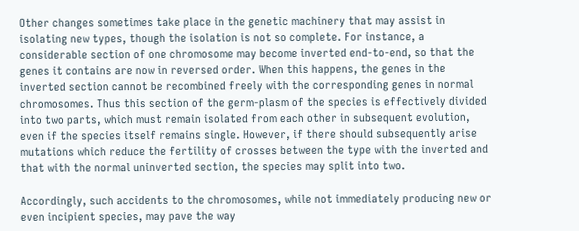Other changes sometimes take place in the genetic machinery that may assist in isolating new types, though the isolation is not so complete. For instance, a considerable section of one chromosome may become inverted end-to-end, so that the genes it contains are now in reversed order. When this happens, the genes in the inverted section cannot be recombined freely with the corresponding genes in normal chromosomes. Thus this section of the germ-plasm of the species is effectively divided into two parts, which must remain isolated from each other in subsequent evolution, even if the species itself remains single. However, if there should subsequently arise mutations which reduce the fertility of crosses between the type with the inverted and that with the normal uninverted section, the species may split into two.

Accordingly, such accidents to the chromosomes, while not immediately producing new or even incipient species, may pave the way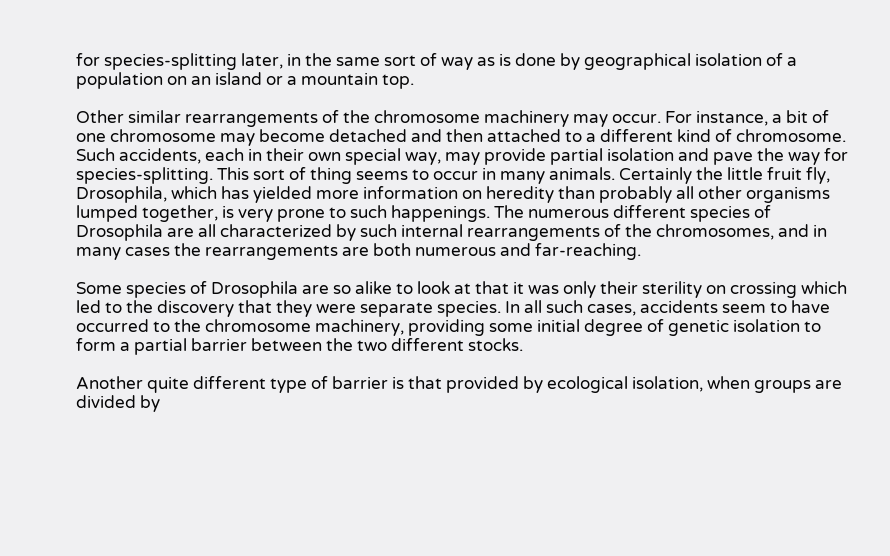for species-splitting later, in the same sort of way as is done by geographical isolation of a population on an island or a mountain top.

Other similar rearrangements of the chromosome machinery may occur. For instance, a bit of one chromosome may become detached and then attached to a different kind of chromosome. Such accidents, each in their own special way, may provide partial isolation and pave the way for species-splitting. This sort of thing seems to occur in many animals. Certainly the little fruit fly, Drosophila, which has yielded more information on heredity than probably all other organisms lumped together, is very prone to such happenings. The numerous different species of Drosophila are all characterized by such internal rearrangements of the chromosomes, and in many cases the rearrangements are both numerous and far-reaching.

Some species of Drosophila are so alike to look at that it was only their sterility on crossing which led to the discovery that they were separate species. In all such cases, accidents seem to have occurred to the chromosome machinery, providing some initial degree of genetic isolation to form a partial barrier between the two different stocks.

Another quite different type of barrier is that provided by ecological isolation, when groups are divided by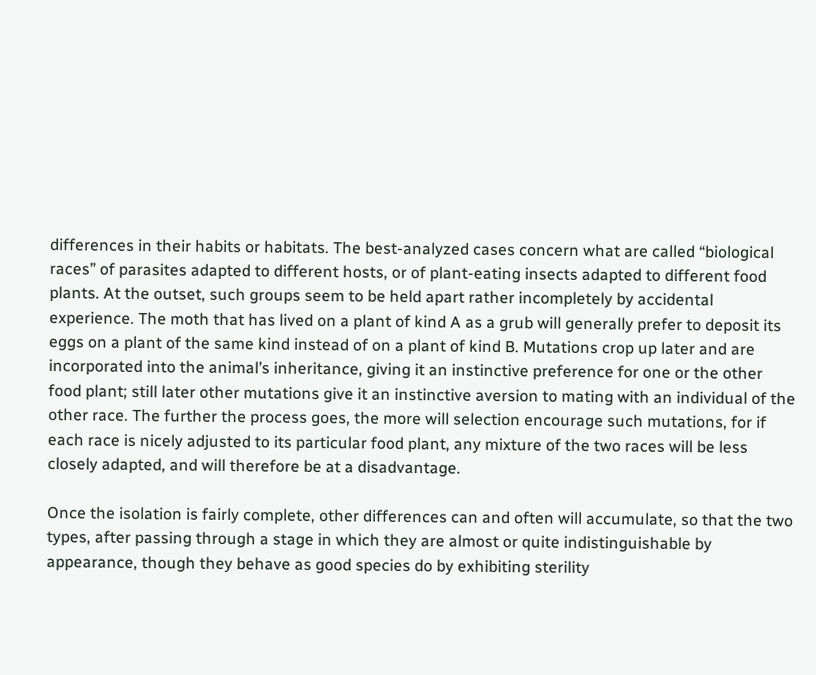differences in their habits or habitats. The best-analyzed cases concern what are called “biological races” of parasites adapted to different hosts, or of plant-eating insects adapted to different food plants. At the outset, such groups seem to be held apart rather incompletely by accidental experience. The moth that has lived on a plant of kind A as a grub will generally prefer to deposit its eggs on a plant of the same kind instead of on a plant of kind B. Mutations crop up later and are incorporated into the animal’s inheritance, giving it an instinctive preference for one or the other food plant; still later other mutations give it an instinctive aversion to mating with an individual of the other race. The further the process goes, the more will selection encourage such mutations, for if each race is nicely adjusted to its particular food plant, any mixture of the two races will be less closely adapted, and will therefore be at a disadvantage.

Once the isolation is fairly complete, other differences can and often will accumulate, so that the two types, after passing through a stage in which they are almost or quite indistinguishable by appearance, though they behave as good species do by exhibiting sterility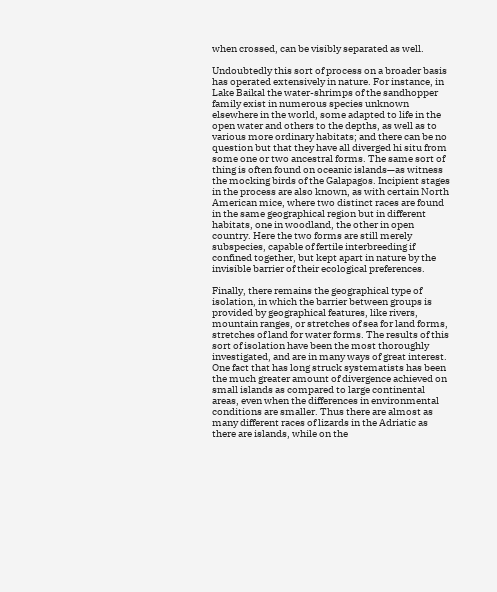when crossed, can be visibly separated as well.

Undoubtedly this sort of process on a broader basis has operated extensively in nature. For instance, in Lake Baikal the water-shrimps of the sandhopper family exist in numerous species unknown elsewhere in the world, some adapted to life in the open water and others to the depths, as well as to various more ordinary habitats; and there can be no question but that they have all diverged hi situ from some one or two ancestral forms. The same sort of thing is often found on oceanic islands—as witness the mocking birds of the Galapagos. Incipient stages in the process are also known, as with certain North American mice, where two distinct races are found in the same geographical region but in different habitats, one in woodland, the other in open country. Here the two forms are still merely subspecies, capable of fertile interbreeding if confined together, but kept apart in nature by the invisible barrier of their ecological preferences.

Finally, there remains the geographical type of isolation, in which the barrier between groups is provided by geographical features, like rivers, mountain ranges, or stretches of sea for land forms, stretches of land for water forms. The results of this sort of isolation have been the most thoroughly investigated, and are in many ways of great interest. One fact that has long struck systematists has been the much greater amount of divergence achieved on small islands as compared to large continental areas, even when the differences in environmental conditions are smaller. Thus there are almost as many different races of lizards in the Adriatic as there are islands, while on the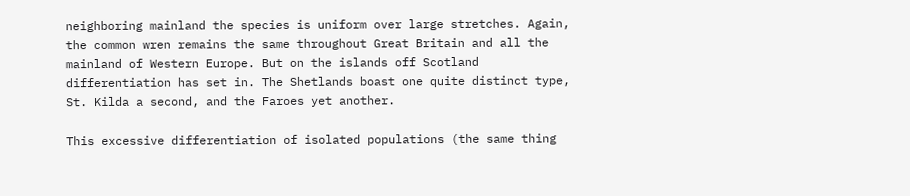neighboring mainland the species is uniform over large stretches. Again, the common wren remains the same throughout Great Britain and all the mainland of Western Europe. But on the islands off Scotland differentiation has set in. The Shetlands boast one quite distinct type, St. Kilda a second, and the Faroes yet another.

This excessive differentiation of isolated populations (the same thing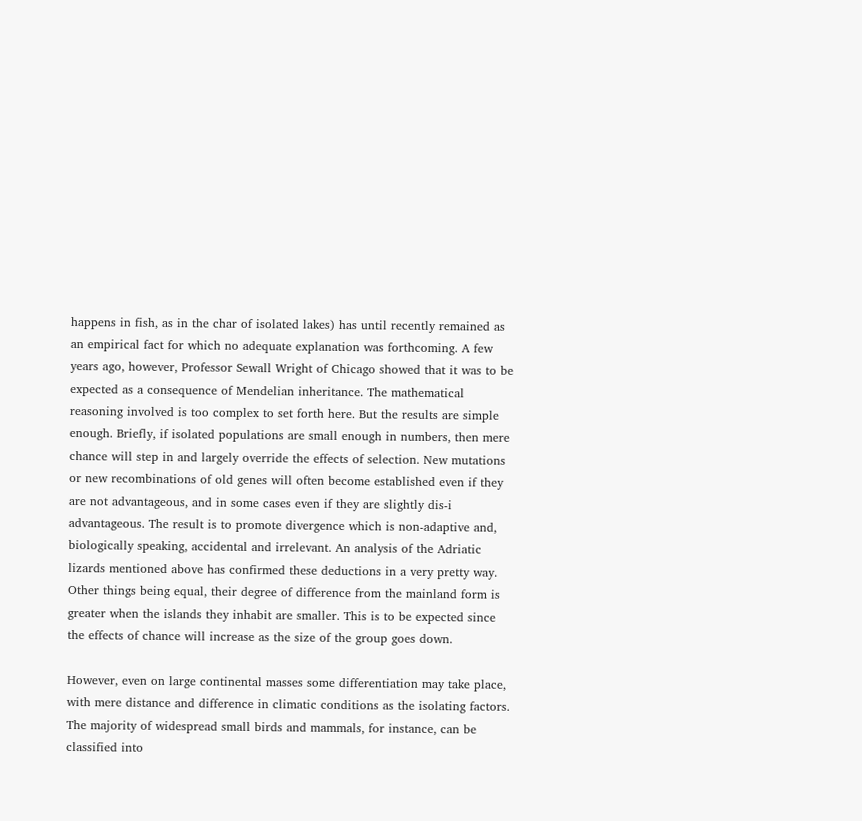happens in fish, as in the char of isolated lakes) has until recently remained as an empirical fact for which no adequate explanation was forthcoming. A few years ago, however, Professor Sewall Wright of Chicago showed that it was to be expected as a consequence of Mendelian inheritance. The mathematical reasoning involved is too complex to set forth here. But the results are simple enough. Briefly, if isolated populations are small enough in numbers, then mere chance will step in and largely override the effects of selection. New mutations or new recombinations of old genes will often become established even if they are not advantageous, and in some cases even if they are slightly dis-i advantageous. The result is to promote divergence which is non-adaptive and, biologically speaking, accidental and irrelevant. An analysis of the Adriatic lizards mentioned above has confirmed these deductions in a very pretty way. Other things being equal, their degree of difference from the mainland form is greater when the islands they inhabit are smaller. This is to be expected since the effects of chance will increase as the size of the group goes down.

However, even on large continental masses some differentiation may take place, with mere distance and difference in climatic conditions as the isolating factors. The majority of widespread small birds and mammals, for instance, can be classified into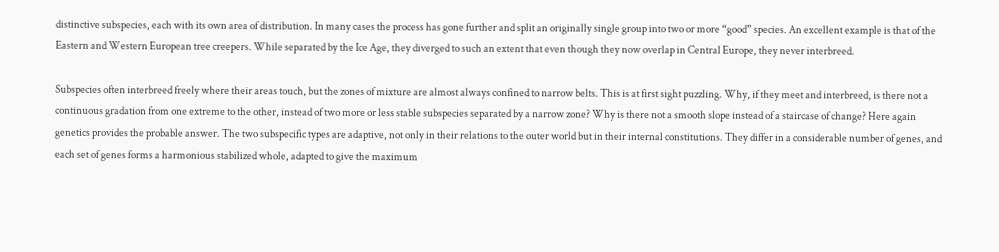distinctive subspecies, each with its own area of distribution. In many cases the process has gone further and split an originally single group into two or more “good” species. An excellent example is that of the Eastern and Western European tree creepers. While separated by the Ice Age, they diverged to such an extent that even though they now overlap in Central Europe, they never interbreed.

Subspecies often interbreed freely where their areas touch, but the zones of mixture are almost always confined to narrow belts. This is at first sight puzzling. Why, if they meet and interbreed, is there not a continuous gradation from one extreme to the other, instead of two more or less stable subspecies separated by a narrow zone? Why is there not a smooth slope instead of a staircase of change? Here again genetics provides the probable answer. The two subspecific types are adaptive, not only in their relations to the outer world but in their internal constitutions. They differ in a considerable number of genes, and each set of genes forms a harmonious stabilized whole, adapted to give the maximum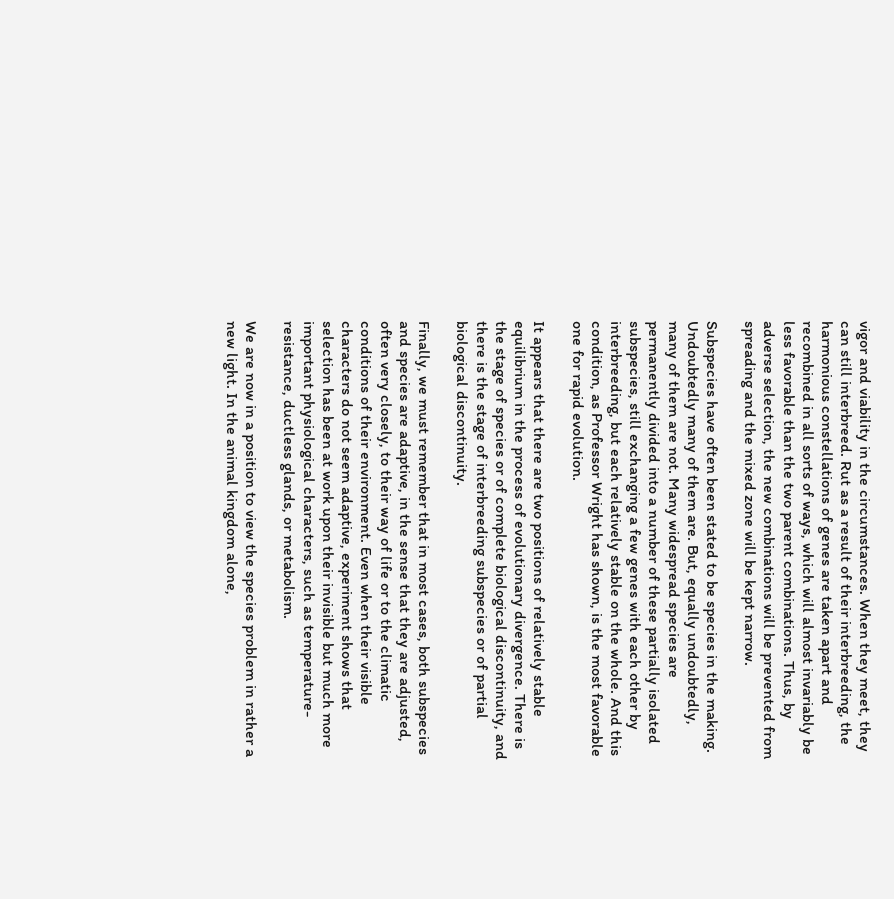vigor and viability in the circumstances. When they meet, they can still interbreed. Rut as a result of their interbreeding, the harmonious constellations of genes are taken apart and recombined in all sorts of ways, which will almost invariably be less favorable than the two parent combinations. Thus, by adverse selection, the new combinations will be prevented from spreading and the mixed zone will be kept narrow.

Subspecies have often been stated to be species in the making. Undoubtedly many of them are. But, equally undoubtedly, many of them are not. Many widespread species are permanently divided into a number of these partially isolated subspecies, still exchanging a few genes with each other by interbreeding, but each relatively stable on the whole. And this condition, as Professor Wright has shown, is the most favorable one for rapid evolution.

It appears that there are two positions of relatively stable equilibrium in the process of evolutionary divergence. There is the stage of species or of complete biological discontinuity, and there is the stage of interbreeding subspecies or of partial biological discontinuity.

Finally, we must remember that in most cases, both subspecies and species are adaptive, in the sense that they are adjusted, often very closely, to their way of life or to the climatic conditions of their environment. Even when their visible characters do not seem adaptive, experiment shows that selection has been at work upon their invisible but much more important physiological characters, such as temperature-resistance, ductless glands, or metabolism.

We are now in a position to view the species problem in rather a new light. In the animal kingdom alone,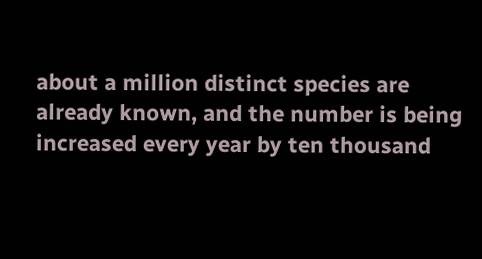about a million distinct species are already known, and the number is being increased every year by ten thousand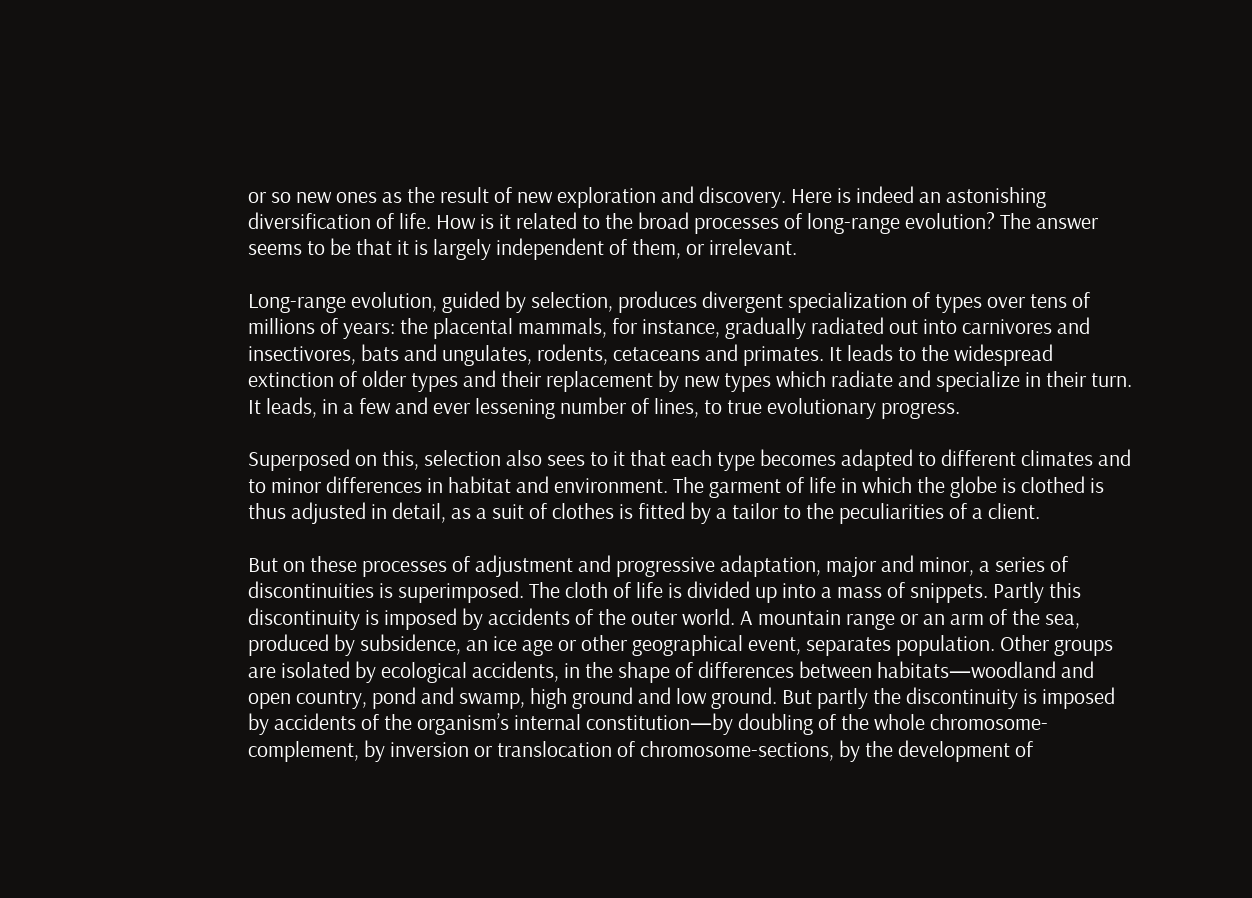or so new ones as the result of new exploration and discovery. Here is indeed an astonishing diversification of life. How is it related to the broad processes of long-range evolution? The answer seems to be that it is largely independent of them, or irrelevant.

Long-range evolution, guided by selection, produces divergent specialization of types over tens of millions of years: the placental mammals, for instance, gradually radiated out into carnivores and insectivores, bats and ungulates, rodents, cetaceans and primates. It leads to the widespread extinction of older types and their replacement by new types which radiate and specialize in their turn. It leads, in a few and ever lessening number of lines, to true evolutionary progress.

Superposed on this, selection also sees to it that each type becomes adapted to different climates and to minor differences in habitat and environment. The garment of life in which the globe is clothed is thus adjusted in detail, as a suit of clothes is fitted by a tailor to the peculiarities of a client.

But on these processes of adjustment and progressive adaptation, major and minor, a series of discontinuities is superimposed. The cloth of life is divided up into a mass of snippets. Partly this discontinuity is imposed by accidents of the outer world. A mountain range or an arm of the sea, produced by subsidence, an ice age or other geographical event, separates population. Other groups are isolated by ecological accidents, in the shape of differences between habitats—woodland and open country, pond and swamp, high ground and low ground. But partly the discontinuity is imposed by accidents of the organism’s internal constitution—by doubling of the whole chromosome-complement, by inversion or translocation of chromosome-sections, by the development of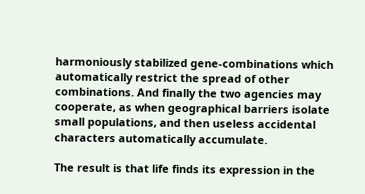harmoniously stabilized gene-combinations which automatically restrict the spread of other combinations. And finally the two agencies may cooperate, as when geographical barriers isolate small populations, and then useless accidental characters automatically accumulate.

The result is that life finds its expression in the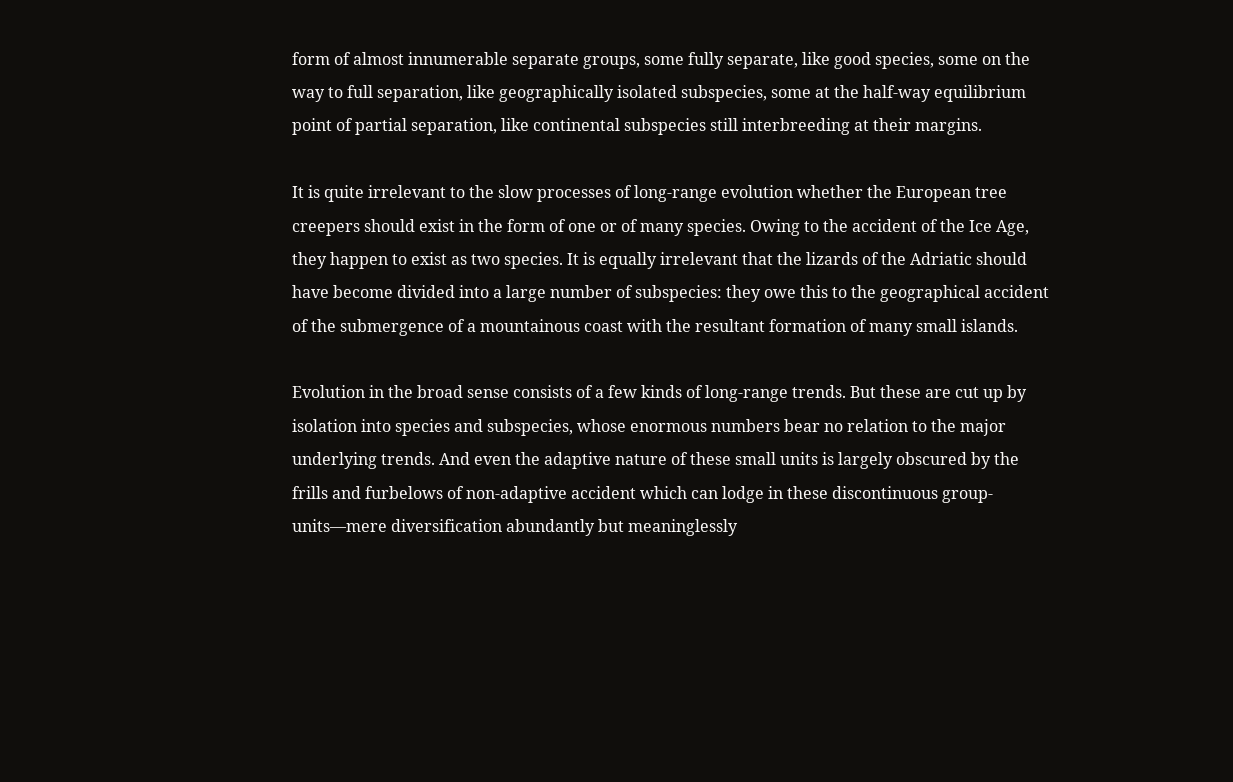form of almost innumerable separate groups, some fully separate, like good species, some on the way to full separation, like geographically isolated subspecies, some at the half-way equilibrium point of partial separation, like continental subspecies still interbreeding at their margins.

It is quite irrelevant to the slow processes of long-range evolution whether the European tree creepers should exist in the form of one or of many species. Owing to the accident of the Ice Age, they happen to exist as two species. It is equally irrelevant that the lizards of the Adriatic should have become divided into a large number of subspecies: they owe this to the geographical accident of the submergence of a mountainous coast with the resultant formation of many small islands.

Evolution in the broad sense consists of a few kinds of long-range trends. But these are cut up by isolation into species and subspecies, whose enormous numbers bear no relation to the major underlying trends. And even the adaptive nature of these small units is largely obscured by the frills and furbelows of non-adaptive accident which can lodge in these discontinuous group-units—mere diversification abundantly but meaninglessly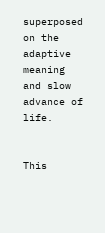superposed on the adaptive meaning and slow advance of life.


This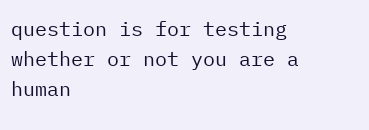question is for testing whether or not you are a human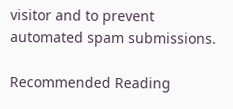visitor and to prevent automated spam submissions.

Recommended Reading